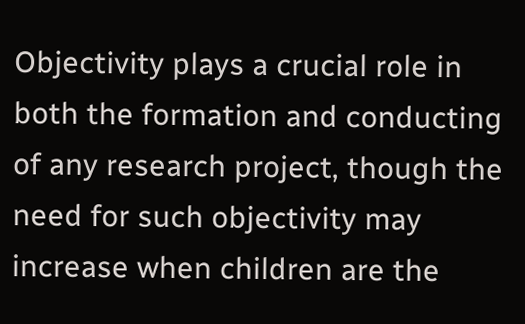Objectivity plays a crucial role in both the formation and conducting of any research project, though the need for such objectivity may increase when children are the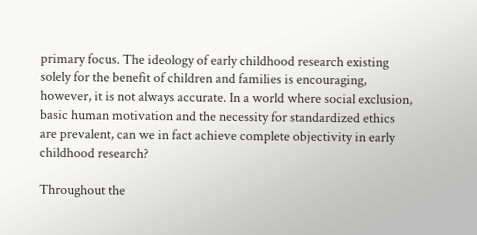primary focus. The ideology of early childhood research existing solely for the benefit of children and families is encouraging, however, it is not always accurate. In a world where social exclusion, basic human motivation and the necessity for standardized ethics are prevalent, can we in fact achieve complete objectivity in early childhood research?

Throughout the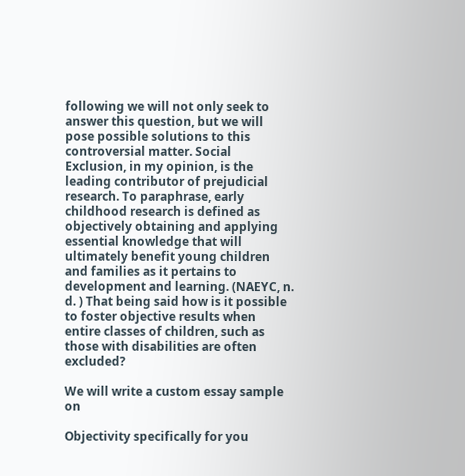following we will not only seek to answer this question, but we will pose possible solutions to this controversial matter. Social Exclusion, in my opinion, is the leading contributor of prejudicial research. To paraphrase, early childhood research is defined as objectively obtaining and applying essential knowledge that will ultimately benefit young children and families as it pertains to development and learning. (NAEYC, n. d. ) That being said how is it possible to foster objective results when entire classes of children, such as those with disabilities are often excluded?

We will write a custom essay sample on

Objectivity specifically for you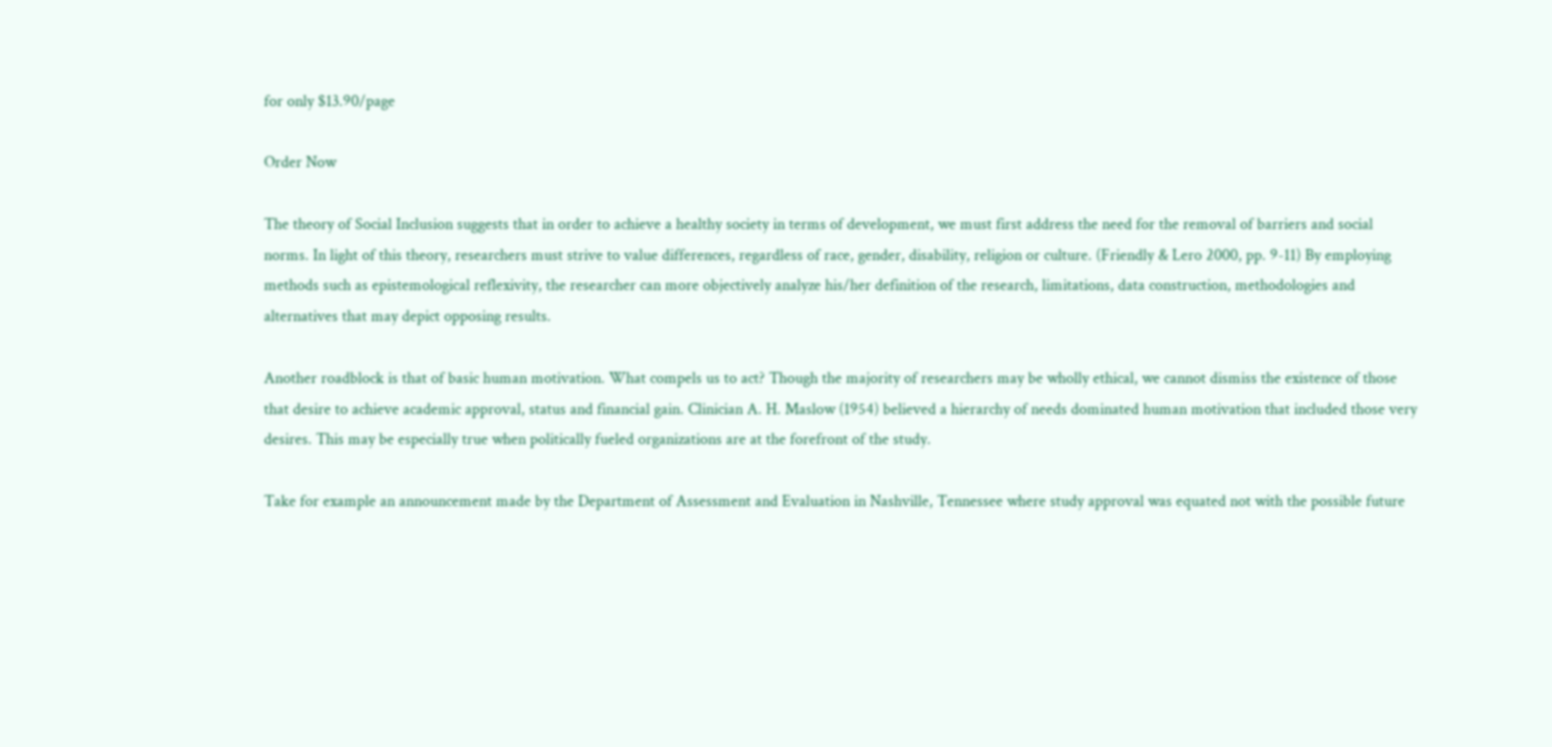for only $13.90/page

Order Now

The theory of Social Inclusion suggests that in order to achieve a healthy society in terms of development, we must first address the need for the removal of barriers and social norms. In light of this theory, researchers must strive to value differences, regardless of race, gender, disability, religion or culture. (Friendly & Lero 2000, pp. 9-11) By employing methods such as epistemological reflexivity, the researcher can more objectively analyze his/her definition of the research, limitations, data construction, methodologies and alternatives that may depict opposing results.

Another roadblock is that of basic human motivation. What compels us to act? Though the majority of researchers may be wholly ethical, we cannot dismiss the existence of those that desire to achieve academic approval, status and financial gain. Clinician A. H. Maslow (1954) believed a hierarchy of needs dominated human motivation that included those very desires. This may be especially true when politically fueled organizations are at the forefront of the study.

Take for example an announcement made by the Department of Assessment and Evaluation in Nashville, Tennessee where study approval was equated not with the possible future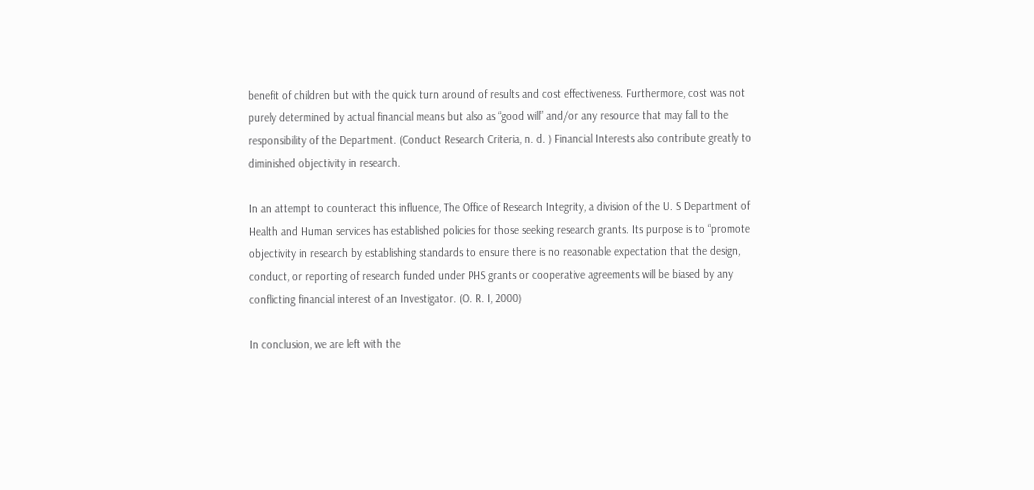benefit of children but with the quick turn around of results and cost effectiveness. Furthermore, cost was not purely determined by actual financial means but also as “good will” and/or any resource that may fall to the responsibility of the Department. (Conduct Research Criteria, n. d. ) Financial Interests also contribute greatly to diminished objectivity in research.

In an attempt to counteract this influence, The Office of Research Integrity, a division of the U. S Department of Health and Human services has established policies for those seeking research grants. Its purpose is to “promote objectivity in research by establishing standards to ensure there is no reasonable expectation that the design, conduct, or reporting of research funded under PHS grants or cooperative agreements will be biased by any conflicting financial interest of an Investigator. (O. R. I, 2000)

In conclusion, we are left with the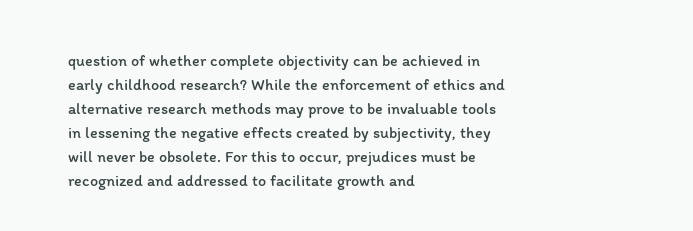question of whether complete objectivity can be achieved in early childhood research? While the enforcement of ethics and alternative research methods may prove to be invaluable tools in lessening the negative effects created by subjectivity, they will never be obsolete. For this to occur, prejudices must be recognized and addressed to facilitate growth and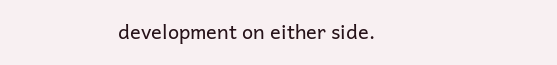development on either side.